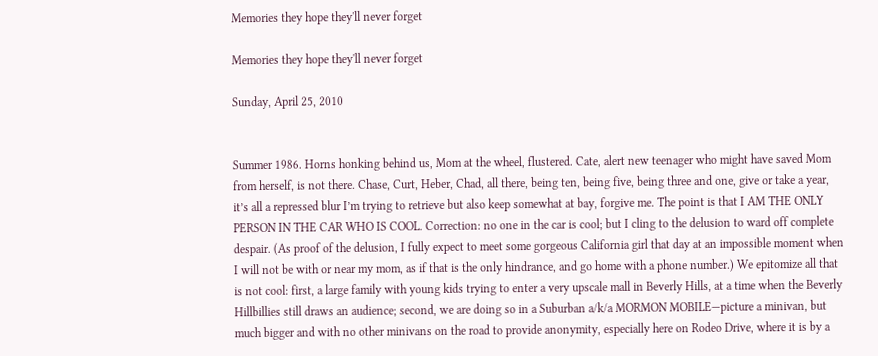Memories they hope they'll never forget

Memories they hope they'll never forget

Sunday, April 25, 2010


Summer 1986. Horns honking behind us, Mom at the wheel, flustered. Cate, alert new teenager who might have saved Mom from herself, is not there. Chase, Curt, Heber, Chad, all there, being ten, being five, being three and one, give or take a year, it’s all a repressed blur I’m trying to retrieve but also keep somewhat at bay, forgive me. The point is that I AM THE ONLY PERSON IN THE CAR WHO IS COOL. Correction: no one in the car is cool; but I cling to the delusion to ward off complete despair. (As proof of the delusion, I fully expect to meet some gorgeous California girl that day at an impossible moment when I will not be with or near my mom, as if that is the only hindrance, and go home with a phone number.) We epitomize all that is not cool: first, a large family with young kids trying to enter a very upscale mall in Beverly Hills, at a time when the Beverly Hillbillies still draws an audience; second, we are doing so in a Suburban a/k/a MORMON MOBILE—picture a minivan, but much bigger and with no other minivans on the road to provide anonymity, especially here on Rodeo Drive, where it is by a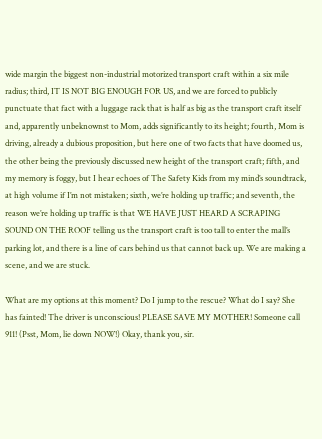wide margin the biggest non-industrial motorized transport craft within a six mile radius; third, IT IS NOT BIG ENOUGH FOR US, and we are forced to publicly punctuate that fact with a luggage rack that is half as big as the transport craft itself and, apparently unbeknownst to Mom, adds significantly to its height; fourth, Mom is driving, already a dubious proposition, but here one of two facts that have doomed us, the other being the previously discussed new height of the transport craft; fifth, and my memory is foggy, but I hear echoes of The Safety Kids from my mind’s soundtrack, at high volume if I’m not mistaken; sixth, we’re holding up traffic; and seventh, the reason we’re holding up traffic is that WE HAVE JUST HEARD A SCRAPING SOUND ON THE ROOF telling us the transport craft is too tall to enter the mall’s parking lot, and there is a line of cars behind us that cannot back up. We are making a scene, and we are stuck.

What are my options at this moment? Do I jump to the rescue? What do I say? She has fainted! The driver is unconscious! PLEASE SAVE MY MOTHER! Someone call 911! (Psst, Mom, lie down NOW!) Okay, thank you, sir.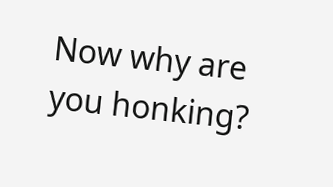Now why are you honking?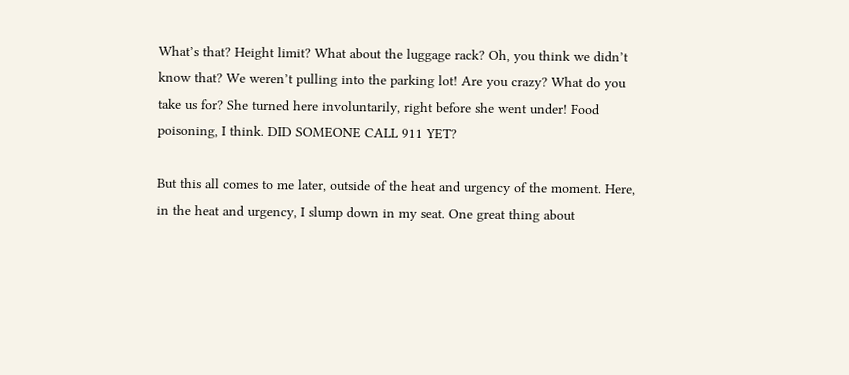What’s that? Height limit? What about the luggage rack? Oh, you think we didn’t know that? We weren’t pulling into the parking lot! Are you crazy? What do you take us for? She turned here involuntarily, right before she went under! Food poisoning, I think. DID SOMEONE CALL 911 YET?

But this all comes to me later, outside of the heat and urgency of the moment. Here, in the heat and urgency, I slump down in my seat. One great thing about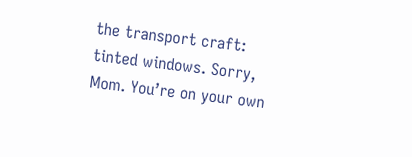the transport craft: tinted windows. Sorry, Mom. You’re on your own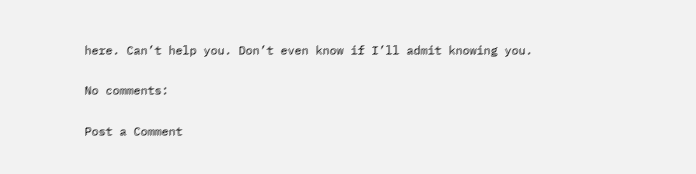here. Can’t help you. Don’t even know if I’ll admit knowing you.

No comments:

Post a Comment